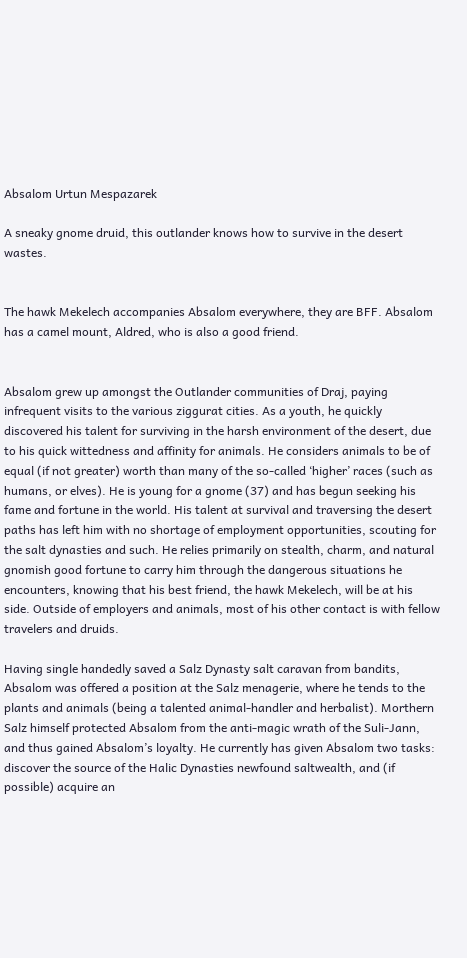Absalom Urtun Mespazarek

A sneaky gnome druid, this outlander knows how to survive in the desert wastes.


The hawk Mekelech accompanies Absalom everywhere, they are BFF. Absalom has a camel mount, Aldred, who is also a good friend.


Absalom grew up amongst the Outlander communities of Draj, paying infrequent visits to the various ziggurat cities. As a youth, he quickly discovered his talent for surviving in the harsh environment of the desert, due to his quick wittedness and affinity for animals. He considers animals to be of equal (if not greater) worth than many of the so-called ‘higher’ races (such as humans, or elves). He is young for a gnome (37) and has begun seeking his fame and fortune in the world. His talent at survival and traversing the desert paths has left him with no shortage of employment opportunities, scouting for the salt dynasties and such. He relies primarily on stealth, charm, and natural gnomish good fortune to carry him through the dangerous situations he encounters, knowing that his best friend, the hawk Mekelech, will be at his side. Outside of employers and animals, most of his other contact is with fellow travelers and druids.

Having single handedly saved a Salz Dynasty salt caravan from bandits, Absalom was offered a position at the Salz menagerie, where he tends to the plants and animals (being a talented animal-handler and herbalist). Morthern Salz himself protected Absalom from the anti-magic wrath of the Suli-Jann, and thus gained Absalom’s loyalty. He currently has given Absalom two tasks: discover the source of the Halic Dynasties newfound saltwealth, and (if possible) acquire an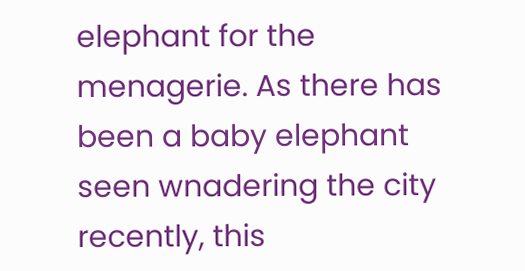elephant for the menagerie. As there has been a baby elephant seen wnadering the city recently, this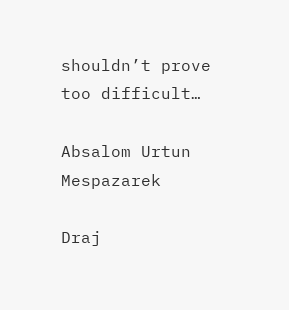shouldn’t prove too difficult…

Absalom Urtun Mespazarek

Draj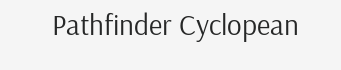Pathfinder Cyclopean